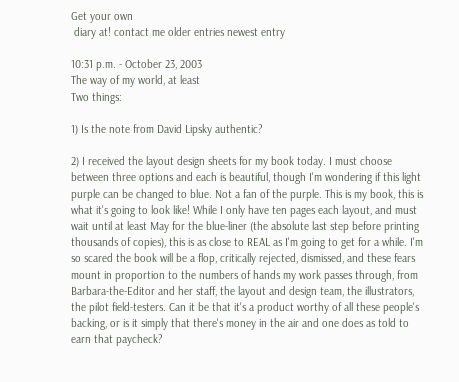Get your own
 diary at! contact me older entries newest entry

10:31 p.m. - October 23, 2003
The way of my world, at least
Two things:

1) Is the note from David Lipsky authentic?

2) I received the layout design sheets for my book today. I must choose between three options and each is beautiful, though I'm wondering if this light purple can be changed to blue. Not a fan of the purple. This is my book, this is what it's going to look like! While I only have ten pages each layout, and must wait until at least May for the blue-liner (the absolute last step before printing thousands of copies), this is as close to REAL as I'm going to get for a while. I'm so scared the book will be a flop, critically rejected, dismissed, and these fears mount in proportion to the numbers of hands my work passes through, from Barbara-the-Editor and her staff, the layout and design team, the illustrators, the pilot field-testers. Can it be that it's a product worthy of all these people's backing, or is it simply that there's money in the air and one does as told to earn that paycheck?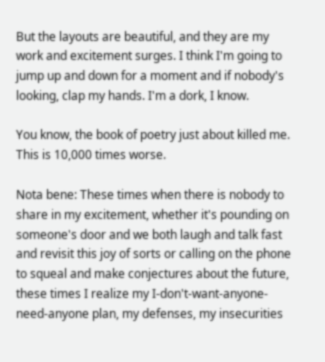But the layouts are beautiful, and they are my work and excitement surges. I think I'm going to jump up and down for a moment and if nobody's looking, clap my hands. I'm a dork, I know.

You know, the book of poetry just about killed me. This is 10,000 times worse.

Nota bene: These times when there is nobody to share in my excitement, whether it's pounding on someone's door and we both laugh and talk fast and revisit this joy of sorts or calling on the phone to squeal and make conjectures about the future, these times I realize my I-don't-want-anyone-need-anyone plan, my defenses, my insecurities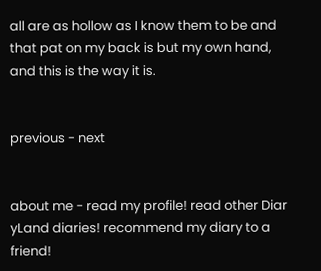all are as hollow as I know them to be and that pat on my back is but my own hand, and this is the way it is.


previous - next


about me - read my profile! read other Diar
yLand diaries! recommend my diary to a friend!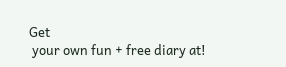Get
 your own fun + free diary at!